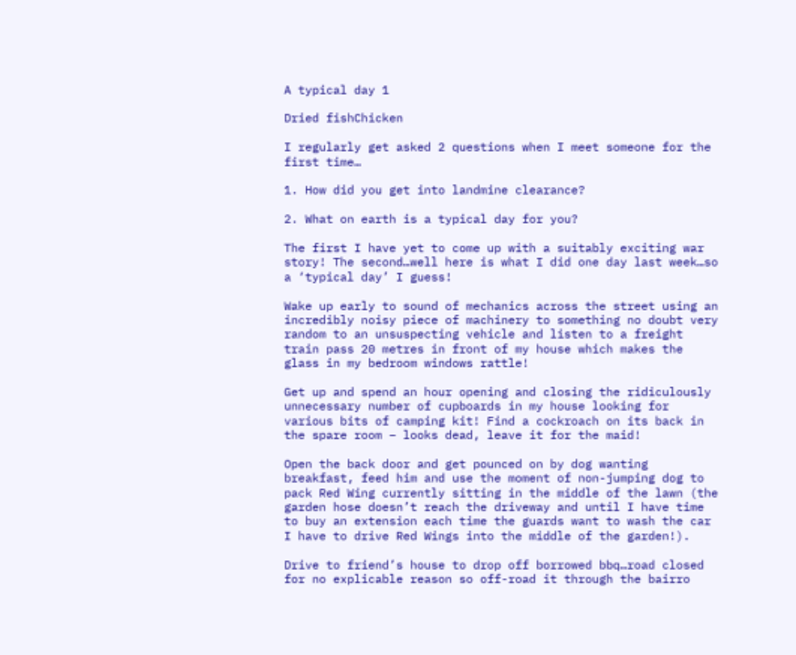A typical day 1

Dried fishChicken

I regularly get asked 2 questions when I meet someone for the first time…

1. How did you get into landmine clearance?

2. What on earth is a typical day for you?

The first I have yet to come up with a suitably exciting war story! The second…well here is what I did one day last week…so a ‘typical day’ I guess!

Wake up early to sound of mechanics across the street using an incredibly noisy piece of machinery to something no doubt very random to an unsuspecting vehicle and listen to a freight train pass 20 metres in front of my house which makes the glass in my bedroom windows rattle!

Get up and spend an hour opening and closing the ridiculously unnecessary number of cupboards in my house looking for various bits of camping kit! Find a cockroach on its back in the spare room – looks dead, leave it for the maid!

Open the back door and get pounced on by dog wanting breakfast, feed him and use the moment of non-jumping dog to pack Red Wing currently sitting in the middle of the lawn (the garden hose doesn’t reach the driveway and until I have time to buy an extension each time the guards want to wash the car I have to drive Red Wings into the middle of the garden!).

Drive to friend’s house to drop off borrowed bbq…road closed for no explicable reason so off-road it through the bairro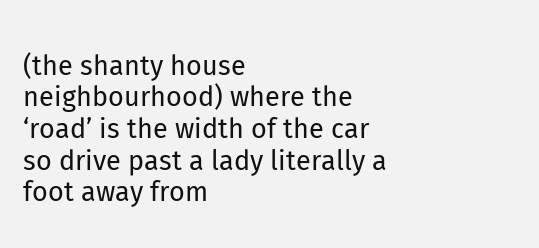(the shanty house neighbourhood) where the ‘road’ is the width of the car so drive past a lady literally a foot away from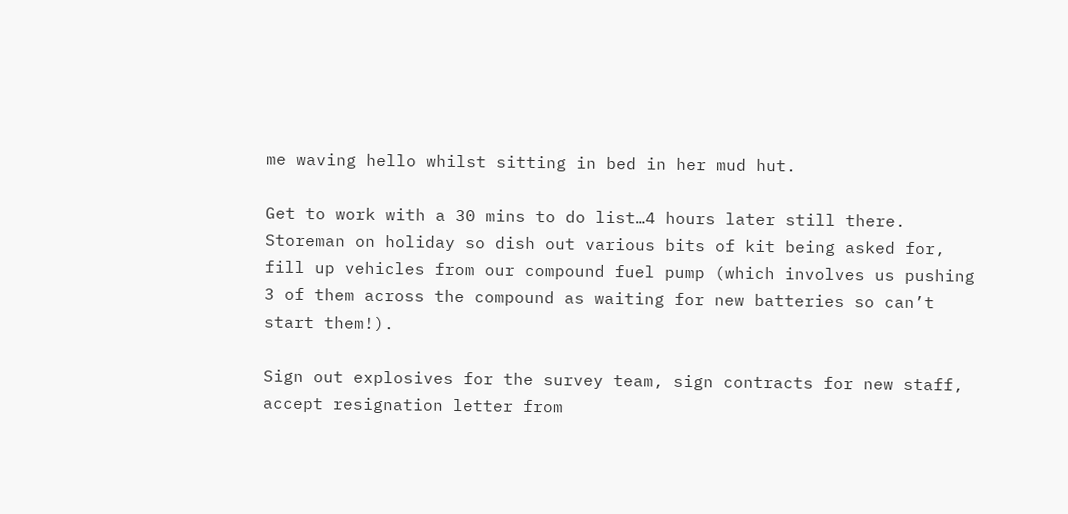me waving hello whilst sitting in bed in her mud hut.

Get to work with a 30 mins to do list…4 hours later still there. Storeman on holiday so dish out various bits of kit being asked for, fill up vehicles from our compound fuel pump (which involves us pushing 3 of them across the compound as waiting for new batteries so can’t start them!).

Sign out explosives for the survey team, sign contracts for new staff, accept resignation letter from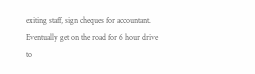exiting staff, sign cheques for accountant. Eventually get on the road for 6 hour drive to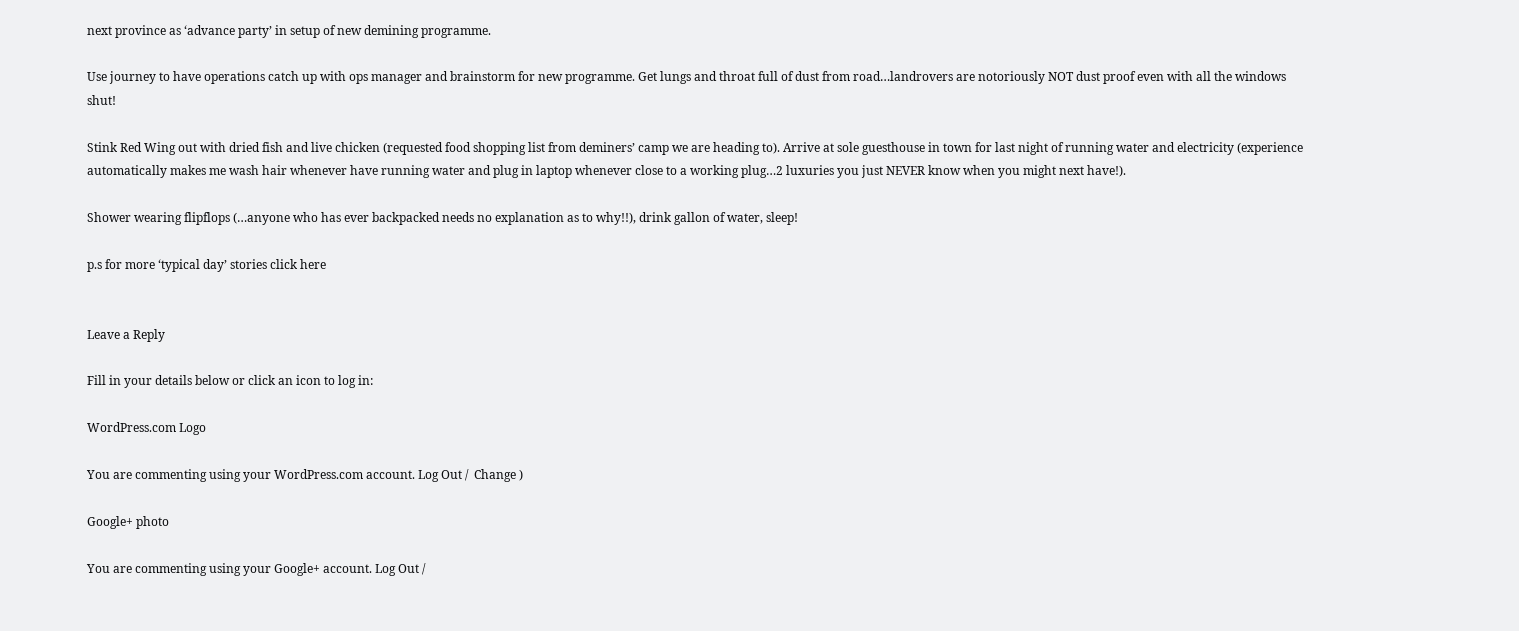next province as ‘advance party’ in setup of new demining programme.

Use journey to have operations catch up with ops manager and brainstorm for new programme. Get lungs and throat full of dust from road…landrovers are notoriously NOT dust proof even with all the windows shut!

Stink Red Wing out with dried fish and live chicken (requested food shopping list from deminers’ camp we are heading to). Arrive at sole guesthouse in town for last night of running water and electricity (experience automatically makes me wash hair whenever have running water and plug in laptop whenever close to a working plug…2 luxuries you just NEVER know when you might next have!).

Shower wearing flipflops (…anyone who has ever backpacked needs no explanation as to why!!), drink gallon of water, sleep!

p.s for more ‘typical day’ stories click here


Leave a Reply

Fill in your details below or click an icon to log in:

WordPress.com Logo

You are commenting using your WordPress.com account. Log Out /  Change )

Google+ photo

You are commenting using your Google+ account. Log Out /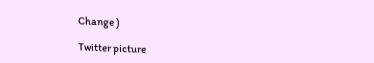Change )

Twitter picture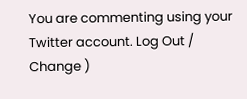You are commenting using your Twitter account. Log Out /  Change )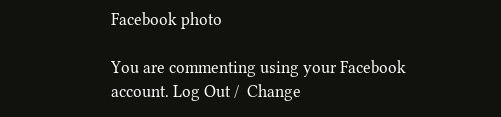Facebook photo

You are commenting using your Facebook account. Log Out /  Change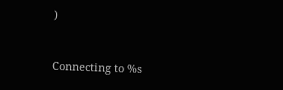)


Connecting to %s